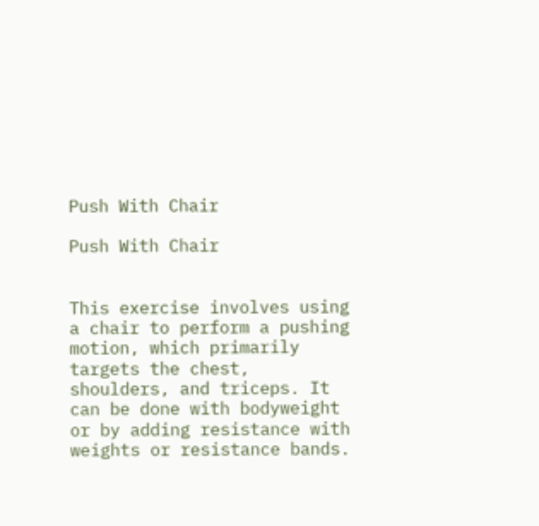Push With Chair

Push With Chair


This exercise involves using a chair to perform a pushing motion, which primarily targets the chest, shoulders, and triceps. It can be done with bodyweight or by adding resistance with weights or resistance bands.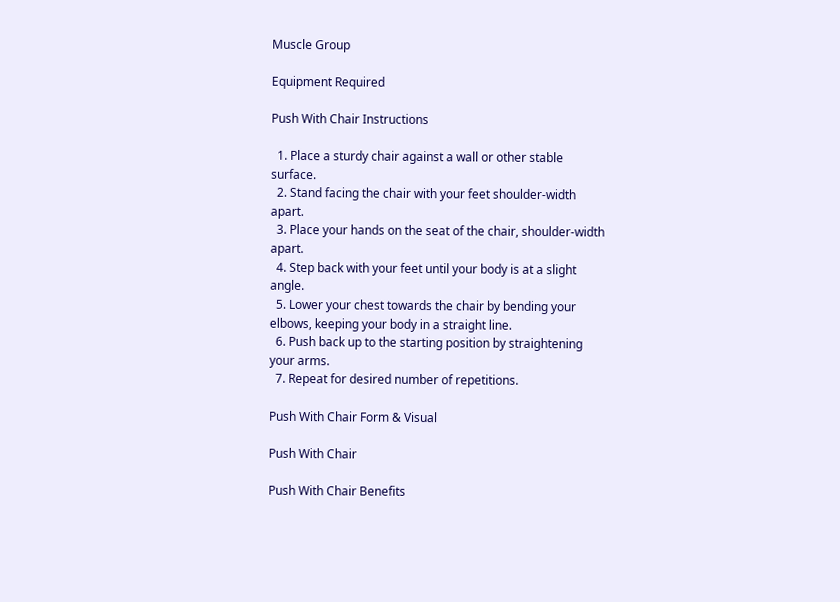Muscle Group

Equipment Required

Push With Chair Instructions

  1. Place a sturdy chair against a wall or other stable surface.
  2. Stand facing the chair with your feet shoulder-width apart.
  3. Place your hands on the seat of the chair, shoulder-width apart.
  4. Step back with your feet until your body is at a slight angle.
  5. Lower your chest towards the chair by bending your elbows, keeping your body in a straight line.
  6. Push back up to the starting position by straightening your arms.
  7. Repeat for desired number of repetitions.

Push With Chair Form & Visual

Push With Chair

Push With Chair Benefits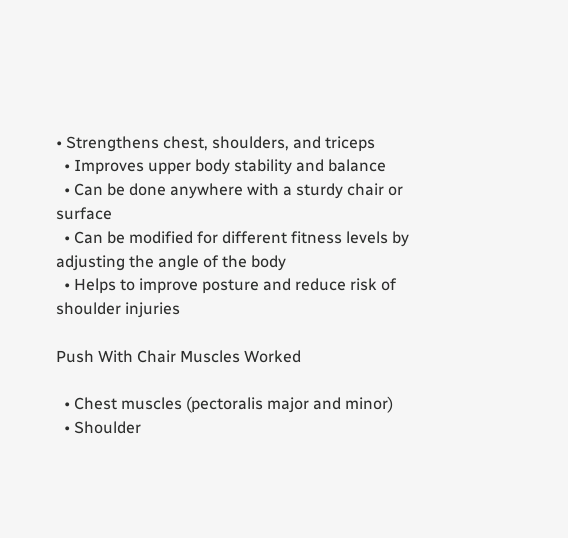• Strengthens chest, shoulders, and triceps
  • Improves upper body stability and balance
  • Can be done anywhere with a sturdy chair or surface
  • Can be modified for different fitness levels by adjusting the angle of the body
  • Helps to improve posture and reduce risk of shoulder injuries

Push With Chair Muscles Worked

  • Chest muscles (pectoralis major and minor)
  • Shoulder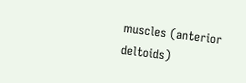muscles (anterior deltoids)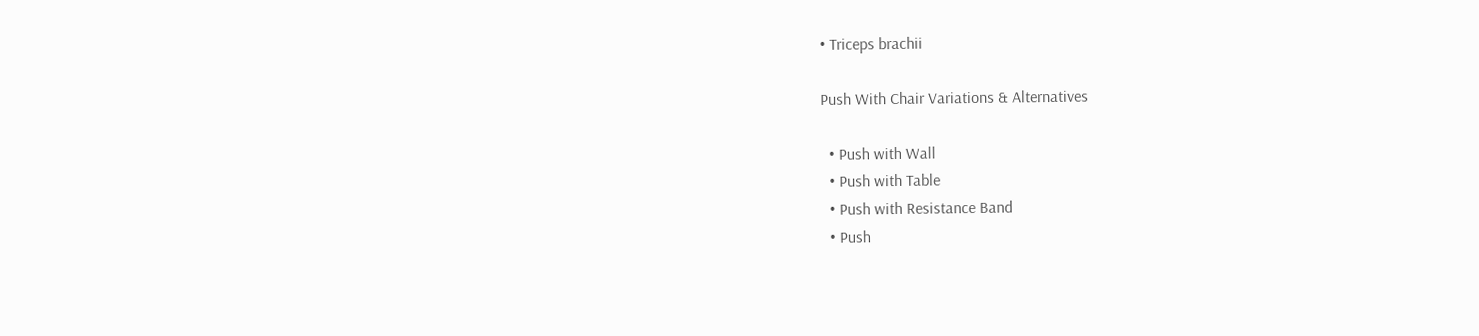• Triceps brachii

Push With Chair Variations & Alternatives

  • Push with Wall
  • Push with Table
  • Push with Resistance Band
  • Push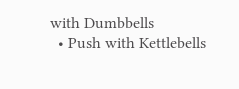with Dumbbells
  • Push with Kettlebells